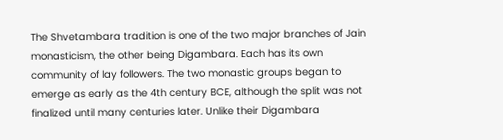The Shvetambara tradition is one of the two major branches of Jain monasticism, the other being Digambara. Each has its own community of lay followers. The two monastic groups began to emerge as early as the 4th century BCE, although the split was not finalized until many centuries later. Unlike their Digambara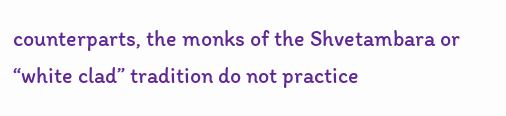counterparts, the monks of the Shvetambara or “white clad” tradition do not practice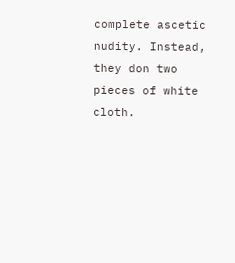complete ascetic nudity. Instead, they don two pieces of white cloth.